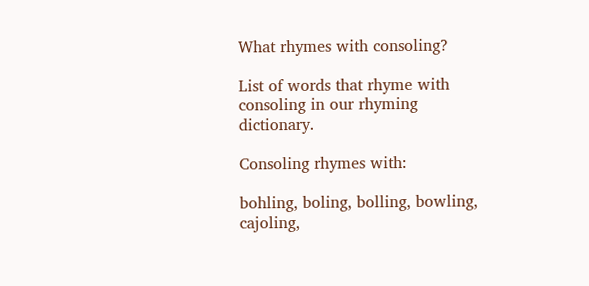What rhymes with consoling?

List of words that rhyme with consoling in our rhyming dictionary.

Consoling rhymes with:

bohling, boling, bolling, bowling, cajoling,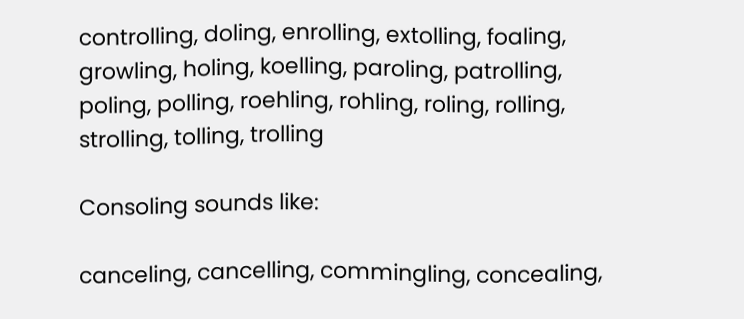controlling, doling, enrolling, extolling, foaling, growling, holing, koelling, paroling, patrolling, poling, polling, roehling, rohling, roling, rolling, strolling, tolling, trolling

Consoling sounds like:

canceling, cancelling, commingling, concealing,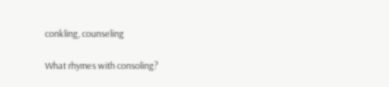conkling, counseling

What rhymes with consoling?